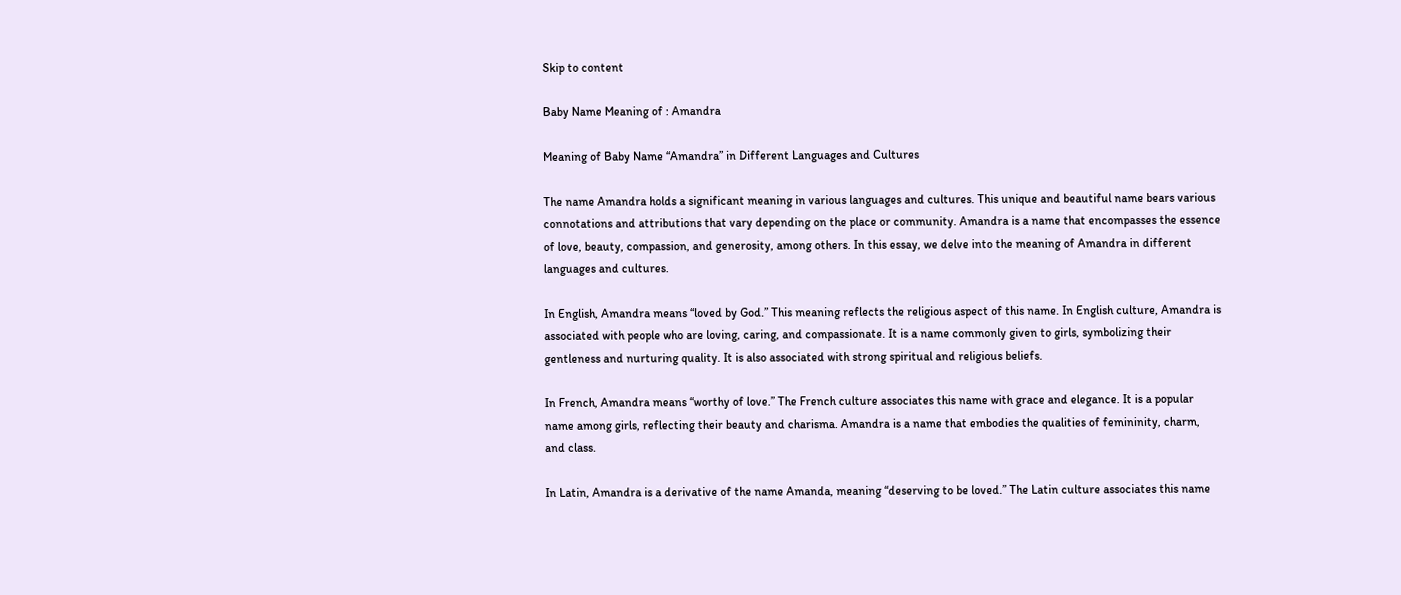Skip to content

Baby Name Meaning of : Amandra

Meaning of Baby Name “Amandra” in Different Languages and Cultures

The name Amandra holds a significant meaning in various languages and cultures. This unique and beautiful name bears various connotations and attributions that vary depending on the place or community. Amandra is a name that encompasses the essence of love, beauty, compassion, and generosity, among others. In this essay, we delve into the meaning of Amandra in different languages and cultures.

In English, Amandra means “loved by God.” This meaning reflects the religious aspect of this name. In English culture, Amandra is associated with people who are loving, caring, and compassionate. It is a name commonly given to girls, symbolizing their gentleness and nurturing quality. It is also associated with strong spiritual and religious beliefs.

In French, Amandra means “worthy of love.” The French culture associates this name with grace and elegance. It is a popular name among girls, reflecting their beauty and charisma. Amandra is a name that embodies the qualities of femininity, charm, and class.

In Latin, Amandra is a derivative of the name Amanda, meaning “deserving to be loved.” The Latin culture associates this name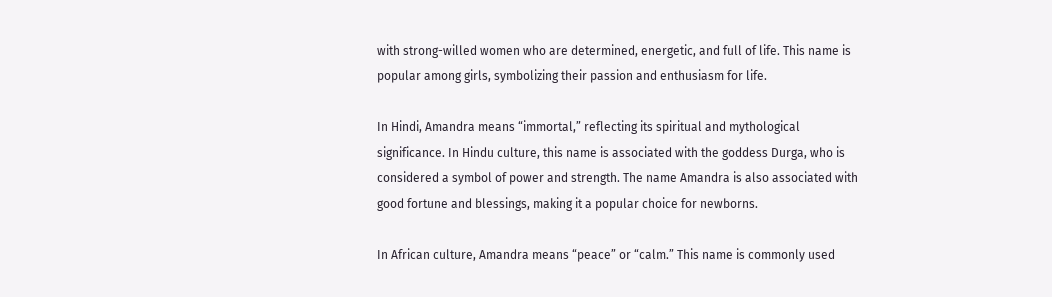with strong-willed women who are determined, energetic, and full of life. This name is popular among girls, symbolizing their passion and enthusiasm for life.

In Hindi, Amandra means “immortal,” reflecting its spiritual and mythological significance. In Hindu culture, this name is associated with the goddess Durga, who is considered a symbol of power and strength. The name Amandra is also associated with good fortune and blessings, making it a popular choice for newborns.

In African culture, Amandra means “peace” or “calm.” This name is commonly used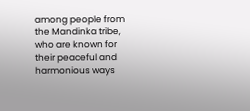among people from the Mandinka tribe, who are known for their peaceful and harmonious ways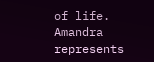of life. Amandra represents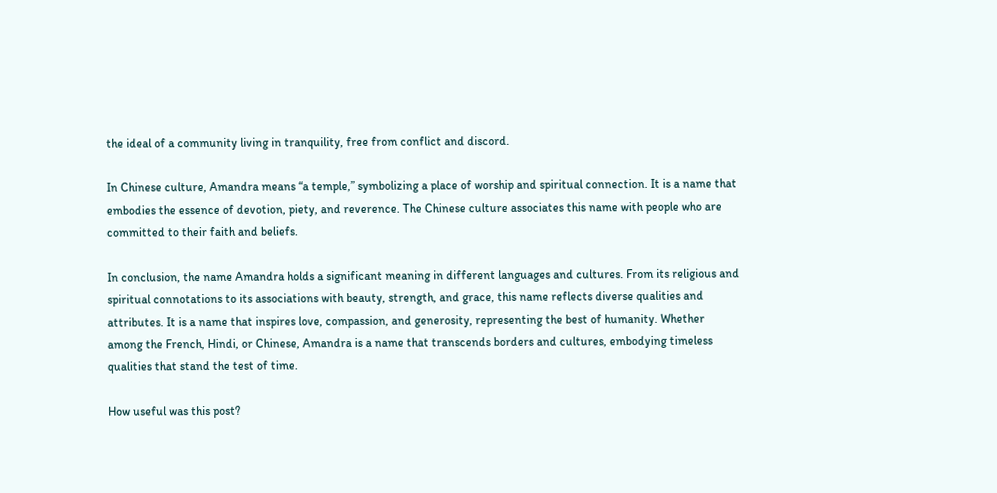the ideal of a community living in tranquility, free from conflict and discord.

In Chinese culture, Amandra means “a temple,” symbolizing a place of worship and spiritual connection. It is a name that embodies the essence of devotion, piety, and reverence. The Chinese culture associates this name with people who are committed to their faith and beliefs.

In conclusion, the name Amandra holds a significant meaning in different languages and cultures. From its religious and spiritual connotations to its associations with beauty, strength, and grace, this name reflects diverse qualities and attributes. It is a name that inspires love, compassion, and generosity, representing the best of humanity. Whether among the French, Hindi, or Chinese, Amandra is a name that transcends borders and cultures, embodying timeless qualities that stand the test of time.

How useful was this post?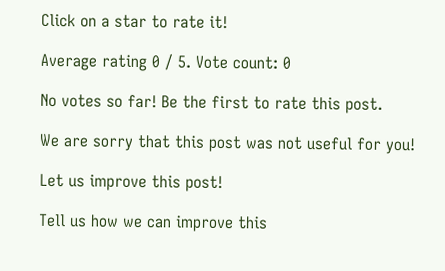Click on a star to rate it!

Average rating 0 / 5. Vote count: 0

No votes so far! Be the first to rate this post.

We are sorry that this post was not useful for you!

Let us improve this post!

Tell us how we can improve this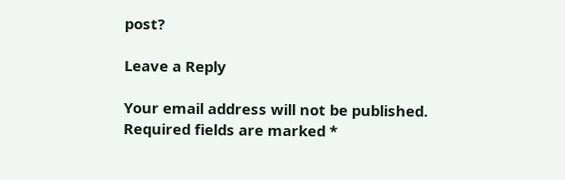post?

Leave a Reply

Your email address will not be published. Required fields are marked *